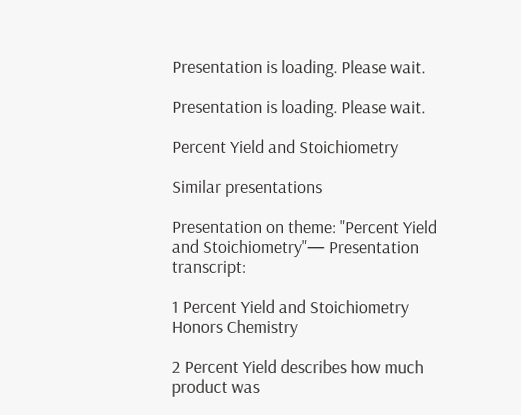Presentation is loading. Please wait.

Presentation is loading. Please wait.

Percent Yield and Stoichiometry

Similar presentations

Presentation on theme: "Percent Yield and Stoichiometry"— Presentation transcript:

1 Percent Yield and Stoichiometry
Honors Chemistry

2 Percent Yield describes how much product was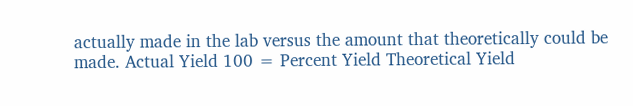actually made in the lab versus the amount that theoretically could be made. Actual Yield 100 = Percent Yield Theoretical Yield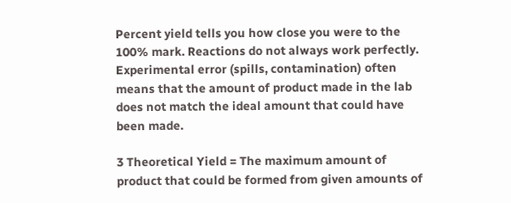Percent yield tells you how close you were to the 100% mark. Reactions do not always work perfectly. Experimental error (spills, contamination) often means that the amount of product made in the lab does not match the ideal amount that could have been made.

3 Theoretical Yield = The maximum amount of product that could be formed from given amounts of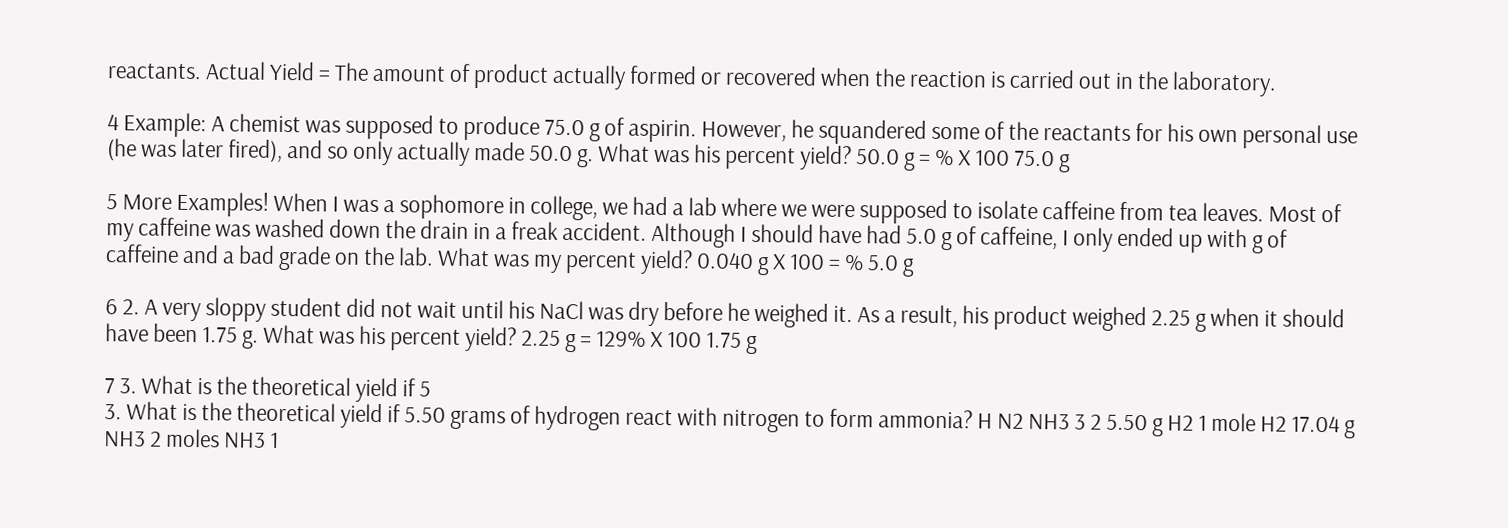reactants. Actual Yield = The amount of product actually formed or recovered when the reaction is carried out in the laboratory.

4 Example: A chemist was supposed to produce 75.0 g of aspirin. However, he squandered some of the reactants for his own personal use (he was later fired), and so only actually made 50.0 g. What was his percent yield? 50.0 g = % X 100 75.0 g

5 More Examples! When I was a sophomore in college, we had a lab where we were supposed to isolate caffeine from tea leaves. Most of my caffeine was washed down the drain in a freak accident. Although I should have had 5.0 g of caffeine, I only ended up with g of caffeine and a bad grade on the lab. What was my percent yield? 0.040 g X 100 = % 5.0 g

6 2. A very sloppy student did not wait until his NaCl was dry before he weighed it. As a result, his product weighed 2.25 g when it should have been 1.75 g. What was his percent yield? 2.25 g = 129% X 100 1.75 g

7 3. What is the theoretical yield if 5
3. What is the theoretical yield if 5.50 grams of hydrogen react with nitrogen to form ammonia? H N2 NH3 3 2 5.50 g H2 1 mole H2 17.04 g NH3 2 moles NH3 1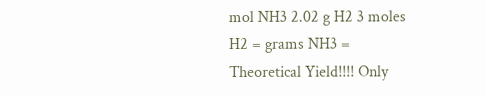mol NH3 2.02 g H2 3 moles H2 = grams NH3 = Theoretical Yield!!!! Only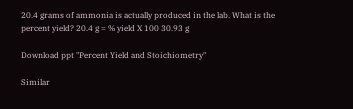20.4 grams of ammonia is actually produced in the lab. What is the percent yield? 20.4 g = % yield X 100 30.93 g

Download ppt "Percent Yield and Stoichiometry"

Similar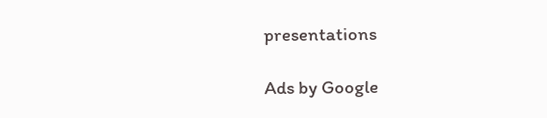presentations

Ads by Google